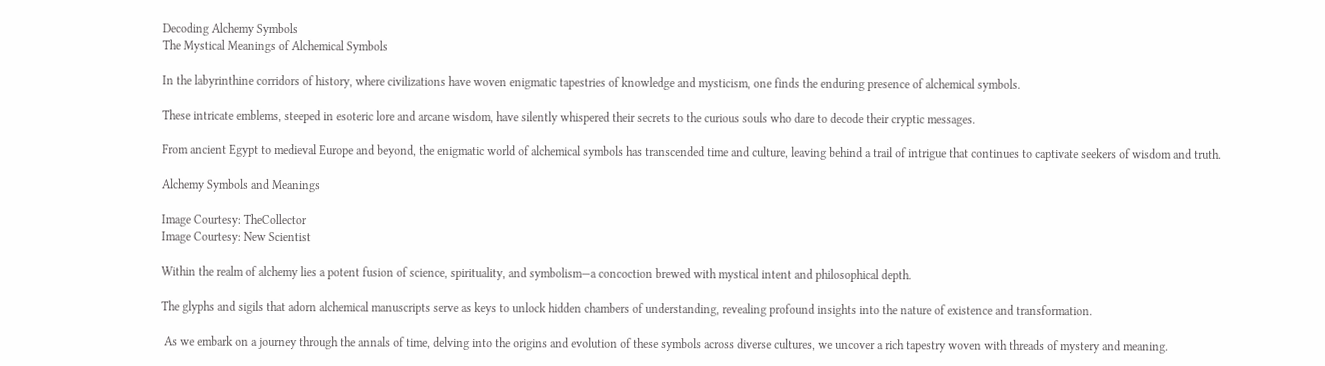Decoding Alchemy Symbols
The Mystical Meanings of Alchemical Symbols

In the labyrinthine corridors of history, where civilizations have woven enigmatic tapestries of knowledge and mysticism, one finds the enduring presence of alchemical symbols.

These intricate emblems, steeped in esoteric lore and arcane wisdom, have silently whispered their secrets to the curious souls who dare to decode their cryptic messages.

From ancient Egypt to medieval Europe and beyond, the enigmatic world of alchemical symbols has transcended time and culture, leaving behind a trail of intrigue that continues to captivate seekers of wisdom and truth.

Alchemy Symbols and Meanings

Image Courtesy: TheCollector
Image Courtesy: New Scientist

Within the realm of alchemy lies a potent fusion of science, spirituality, and symbolism—a concoction brewed with mystical intent and philosophical depth.

The glyphs and sigils that adorn alchemical manuscripts serve as keys to unlock hidden chambers of understanding, revealing profound insights into the nature of existence and transformation.

 As we embark on a journey through the annals of time, delving into the origins and evolution of these symbols across diverse cultures, we uncover a rich tapestry woven with threads of mystery and meaning.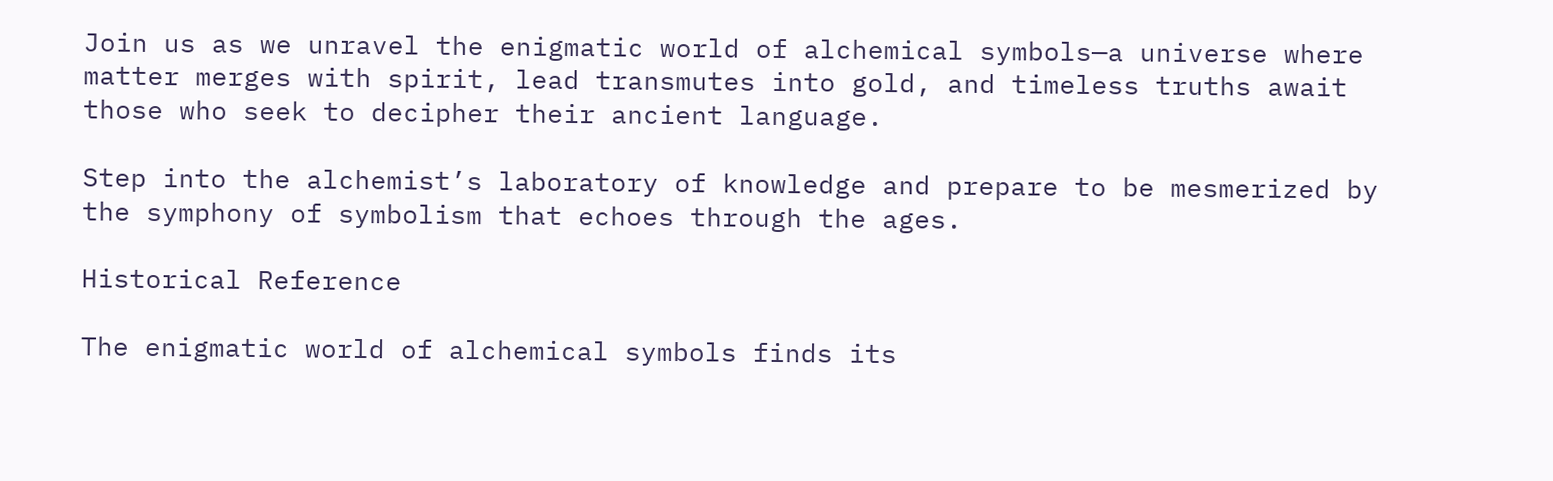Join us as we unravel the enigmatic world of alchemical symbols—a universe where matter merges with spirit, lead transmutes into gold, and timeless truths await those who seek to decipher their ancient language.

Step into the alchemist’s laboratory of knowledge and prepare to be mesmerized by the symphony of symbolism that echoes through the ages.

Historical Reference

The enigmatic world of alchemical symbols finds its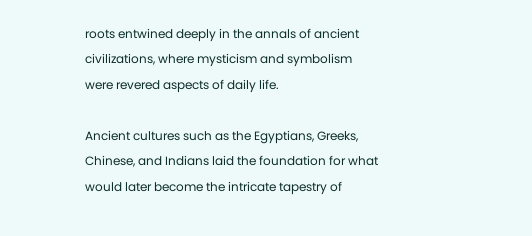roots entwined deeply in the annals of ancient civilizations, where mysticism and symbolism were revered aspects of daily life.

Ancient cultures such as the Egyptians, Greeks, Chinese, and Indians laid the foundation for what would later become the intricate tapestry of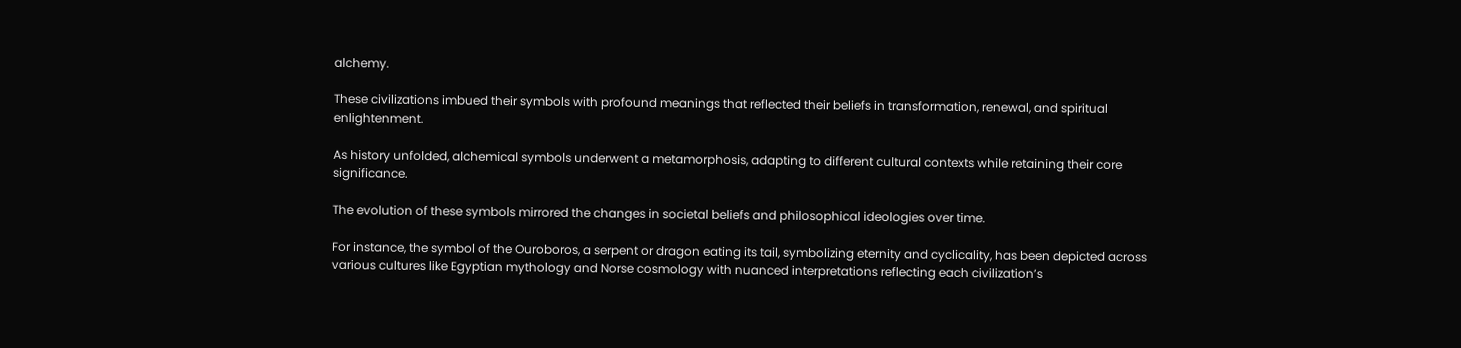alchemy.

These civilizations imbued their symbols with profound meanings that reflected their beliefs in transformation, renewal, and spiritual enlightenment.

As history unfolded, alchemical symbols underwent a metamorphosis, adapting to different cultural contexts while retaining their core significance.

The evolution of these symbols mirrored the changes in societal beliefs and philosophical ideologies over time.

For instance, the symbol of the Ouroboros, a serpent or dragon eating its tail, symbolizing eternity and cyclicality, has been depicted across various cultures like Egyptian mythology and Norse cosmology with nuanced interpretations reflecting each civilization’s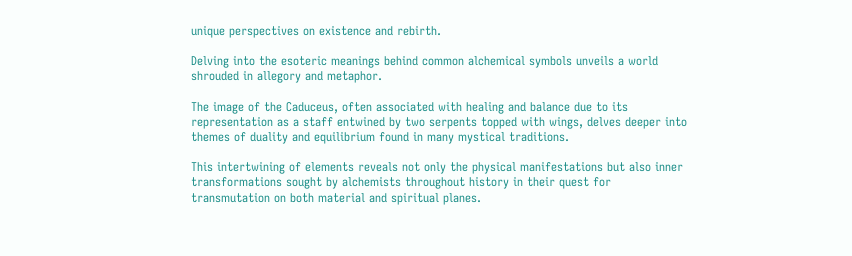unique perspectives on existence and rebirth.

Delving into the esoteric meanings behind common alchemical symbols unveils a world shrouded in allegory and metaphor.

The image of the Caduceus, often associated with healing and balance due to its representation as a staff entwined by two serpents topped with wings, delves deeper into themes of duality and equilibrium found in many mystical traditions.

This intertwining of elements reveals not only the physical manifestations but also inner transformations sought by alchemists throughout history in their quest for transmutation on both material and spiritual planes.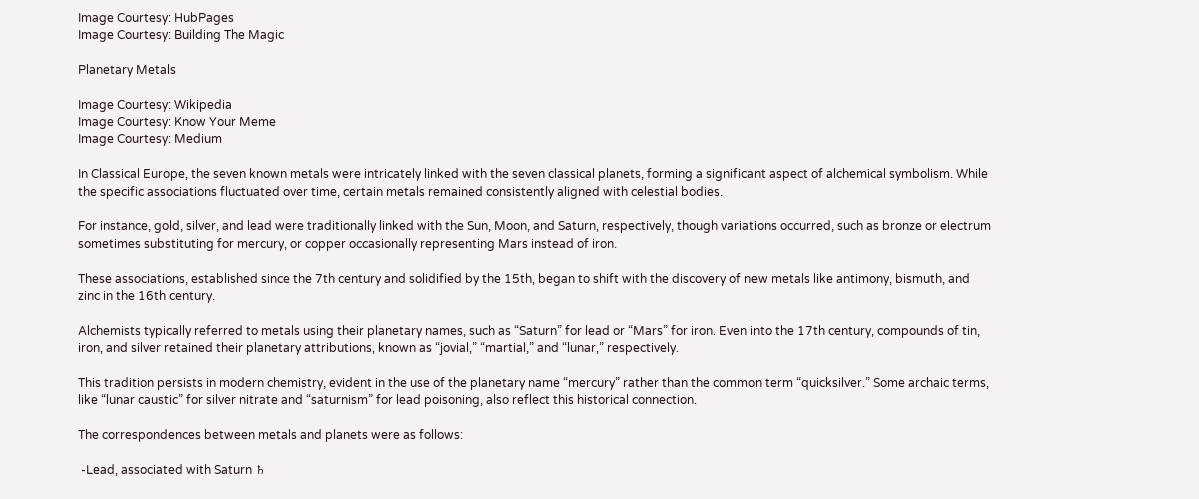Image Courtesy: HubPages
Image Courtesy: Building The Magic

Planetary Metals

Image Courtesy: Wikipedia
Image Courtesy: Know Your Meme
Image Courtesy: Medium

In Classical Europe, the seven known metals were intricately linked with the seven classical planets, forming a significant aspect of alchemical symbolism. While the specific associations fluctuated over time, certain metals remained consistently aligned with celestial bodies.

For instance, gold, silver, and lead were traditionally linked with the Sun, Moon, and Saturn, respectively, though variations occurred, such as bronze or electrum sometimes substituting for mercury, or copper occasionally representing Mars instead of iron.

These associations, established since the 7th century and solidified by the 15th, began to shift with the discovery of new metals like antimony, bismuth, and zinc in the 16th century.

Alchemists typically referred to metals using their planetary names, such as “Saturn” for lead or “Mars” for iron. Even into the 17th century, compounds of tin, iron, and silver retained their planetary attributions, known as “jovial,” “martial,” and “lunar,” respectively.

This tradition persists in modern chemistry, evident in the use of the planetary name “mercury” rather than the common term “quicksilver.” Some archaic terms, like “lunar caustic” for silver nitrate and “saturnism” for lead poisoning, also reflect this historical connection.

The correspondences between metals and planets were as follows:

 -Lead, associated with Saturn ♄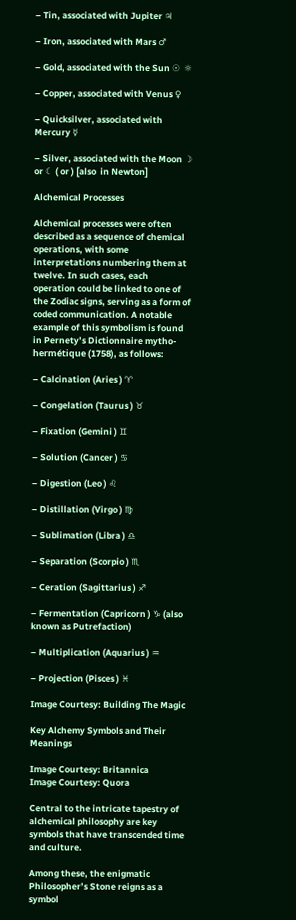– Tin, associated with Jupiter ♃

– Iron, associated with Mars ♂

– Gold, associated with the Sun ☉  ☼

– Copper, associated with Venus ♀

– Quicksilver, associated with Mercury ☿

– Silver, associated with the Moon ☽ or ☾ ( or ) [also  in Newton]

Alchemical Processes

Alchemical processes were often described as a sequence of chemical operations, with some interpretations numbering them at twelve. In such cases, each operation could be linked to one of the Zodiac signs, serving as a form of coded communication. A notable example of this symbolism is found in Pernety’s Dictionnaire mytho-hermétique (1758), as follows:

– Calcination (Aries ) ♈

– Congelation (Taurus ) ♉

– Fixation (Gemini ) ♊

– Solution (Cancer ) ♋

– Digestion (Leo ) ♌

– Distillation (Virgo ) ♍

– Sublimation (Libra ) ♎

– Separation (Scorpio ) ♏

– Ceration (Sagittarius ) ♐

– Fermentation (Capricorn ) ♑ (also known as Putrefaction)

– Multiplication (Aquarius ) ♒

– Projection (Pisces ) ♓

Image Courtesy: Building The Magic

Key Alchemy Symbols and Their Meanings

Image Courtesy: Britannica
Image Courtesy: Quora

Central to the intricate tapestry of alchemical philosophy are key symbols that have transcended time and culture.

Among these, the enigmatic Philosopher’s Stone reigns as a symbol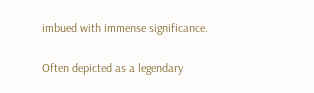imbued with immense significance.

Often depicted as a legendary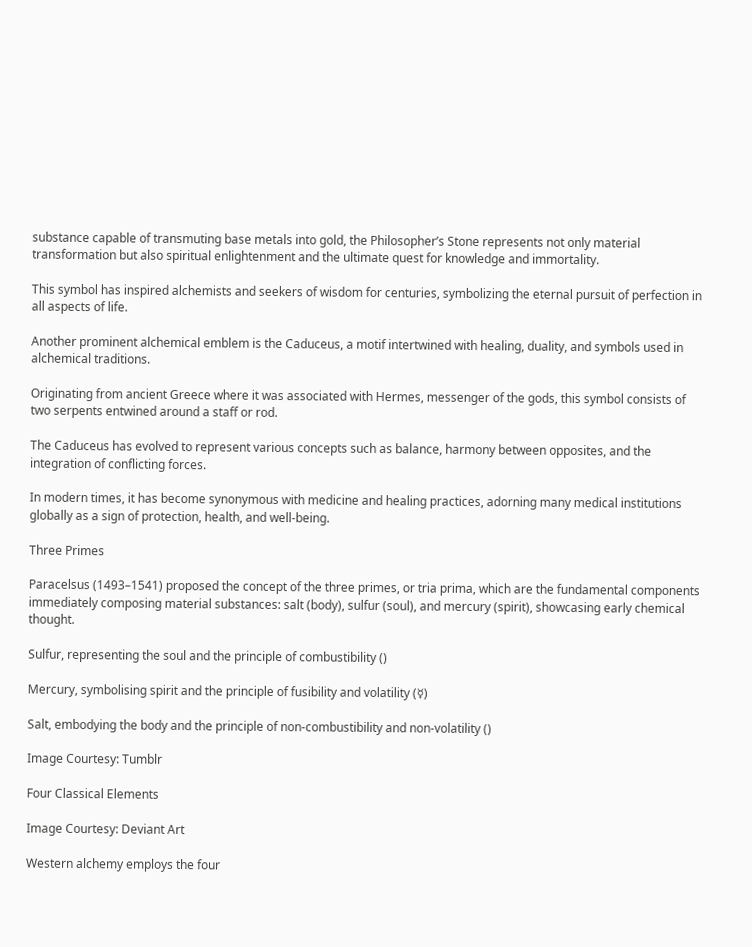substance capable of transmuting base metals into gold, the Philosopher’s Stone represents not only material transformation but also spiritual enlightenment and the ultimate quest for knowledge and immortality.

This symbol has inspired alchemists and seekers of wisdom for centuries, symbolizing the eternal pursuit of perfection in all aspects of life.

Another prominent alchemical emblem is the Caduceus, a motif intertwined with healing, duality, and symbols used in alchemical traditions.

Originating from ancient Greece where it was associated with Hermes, messenger of the gods, this symbol consists of two serpents entwined around a staff or rod.

The Caduceus has evolved to represent various concepts such as balance, harmony between opposites, and the integration of conflicting forces.

In modern times, it has become synonymous with medicine and healing practices, adorning many medical institutions globally as a sign of protection, health, and well-being.

Three Primes

Paracelsus (1493–1541) proposed the concept of the three primes, or tria prima, which are the fundamental components immediately composing material substances: salt (body), sulfur (soul), and mercury (spirit), showcasing early chemical thought.

Sulfur, representing the soul and the principle of combustibility ()

Mercury, symbolising spirit and the principle of fusibility and volatility (☿)

Salt, embodying the body and the principle of non-combustibility and non-volatility ()

Image Courtesy: Tumblr

Four Classical Elements

Image Courtesy: Deviant Art

Western alchemy employs the four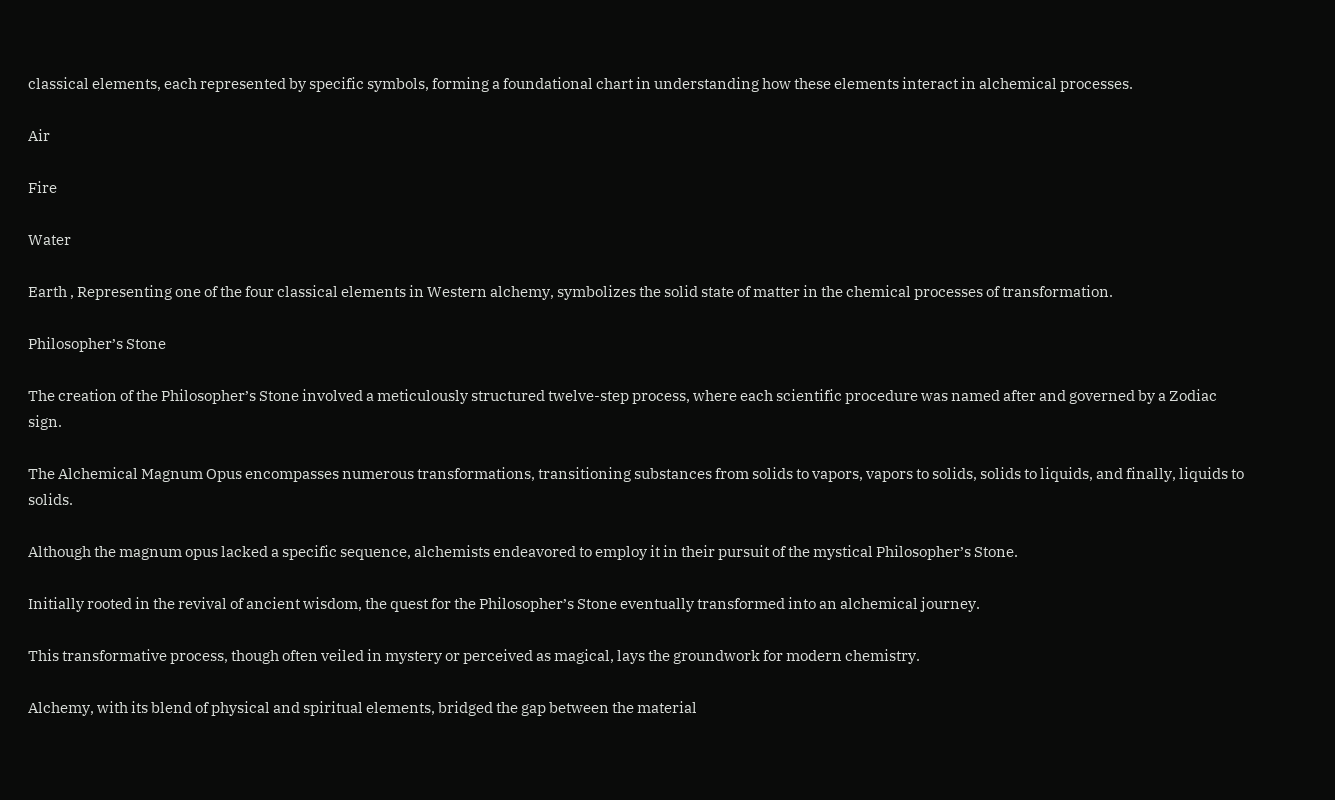classical elements, each represented by specific symbols, forming a foundational chart in understanding how these elements interact in alchemical processes.

Air

Fire

Water

Earth , Representing one of the four classical elements in Western alchemy, symbolizes the solid state of matter in the chemical processes of transformation.

Philosopher’s Stone

The creation of the Philosopher’s Stone involved a meticulously structured twelve-step process, where each scientific procedure was named after and governed by a Zodiac sign.

The Alchemical Magnum Opus encompasses numerous transformations, transitioning substances from solids to vapors, vapors to solids, solids to liquids, and finally, liquids to solids.

Although the magnum opus lacked a specific sequence, alchemists endeavored to employ it in their pursuit of the mystical Philosopher’s Stone.

Initially rooted in the revival of ancient wisdom, the quest for the Philosopher’s Stone eventually transformed into an alchemical journey.

This transformative process, though often veiled in mystery or perceived as magical, lays the groundwork for modern chemistry.

Alchemy, with its blend of physical and spiritual elements, bridged the gap between the material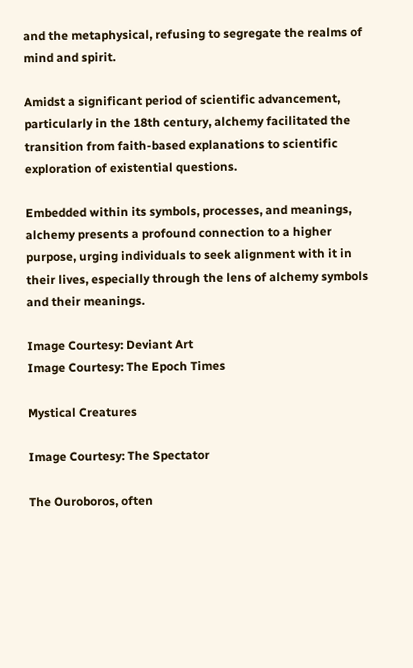and the metaphysical, refusing to segregate the realms of mind and spirit.

Amidst a significant period of scientific advancement, particularly in the 18th century, alchemy facilitated the transition from faith-based explanations to scientific exploration of existential questions.

Embedded within its symbols, processes, and meanings, alchemy presents a profound connection to a higher purpose, urging individuals to seek alignment with it in their lives, especially through the lens of alchemy symbols and their meanings.

Image Courtesy: Deviant Art
Image Courtesy: The Epoch Times

Mystical Creatures

Image Courtesy: The Spectator

The Ouroboros, often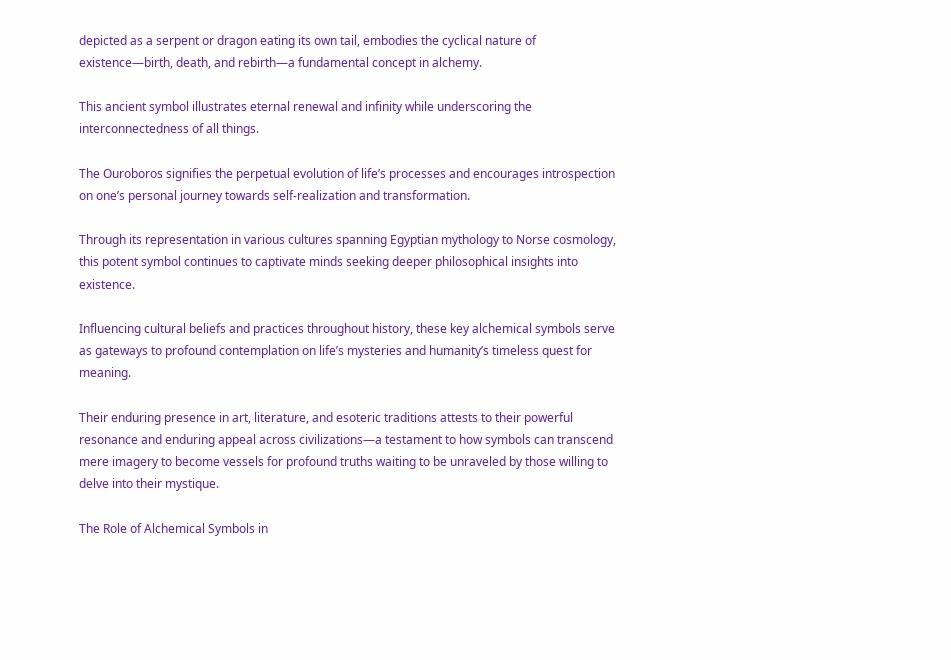depicted as a serpent or dragon eating its own tail, embodies the cyclical nature of existence—birth, death, and rebirth—a fundamental concept in alchemy.

This ancient symbol illustrates eternal renewal and infinity while underscoring the interconnectedness of all things.

The Ouroboros signifies the perpetual evolution of life’s processes and encourages introspection on one’s personal journey towards self-realization and transformation.

Through its representation in various cultures spanning Egyptian mythology to Norse cosmology, this potent symbol continues to captivate minds seeking deeper philosophical insights into existence.

Influencing cultural beliefs and practices throughout history, these key alchemical symbols serve as gateways to profound contemplation on life’s mysteries and humanity’s timeless quest for meaning.

Their enduring presence in art, literature, and esoteric traditions attests to their powerful resonance and enduring appeal across civilizations—a testament to how symbols can transcend mere imagery to become vessels for profound truths waiting to be unraveled by those willing to delve into their mystique.

The Role of Alchemical Symbols in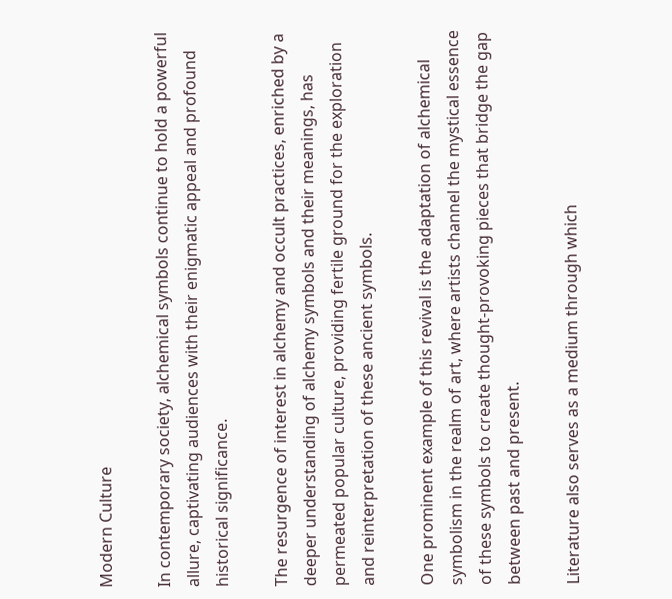Modern Culture

In contemporary society, alchemical symbols continue to hold a powerful allure, captivating audiences with their enigmatic appeal and profound historical significance.

The resurgence of interest in alchemy and occult practices, enriched by a deeper understanding of alchemy symbols and their meanings, has permeated popular culture, providing fertile ground for the exploration and reinterpretation of these ancient symbols.

One prominent example of this revival is the adaptation of alchemical symbolism in the realm of art, where artists channel the mystical essence of these symbols to create thought-provoking pieces that bridge the gap between past and present.

Literature also serves as a medium through which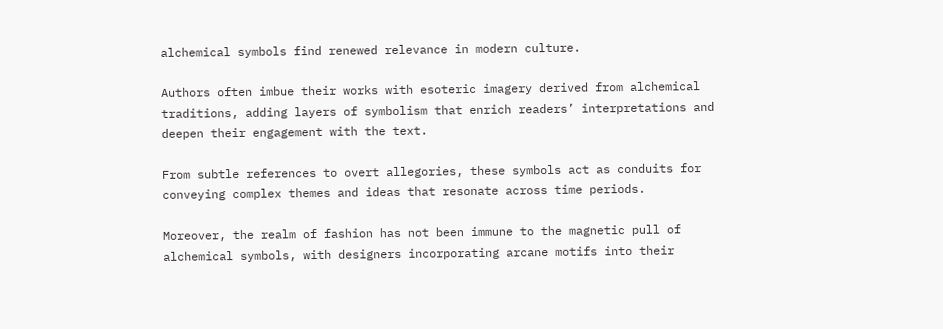alchemical symbols find renewed relevance in modern culture.

Authors often imbue their works with esoteric imagery derived from alchemical traditions, adding layers of symbolism that enrich readers’ interpretations and deepen their engagement with the text.

From subtle references to overt allegories, these symbols act as conduits for conveying complex themes and ideas that resonate across time periods.

Moreover, the realm of fashion has not been immune to the magnetic pull of alchemical symbols, with designers incorporating arcane motifs into their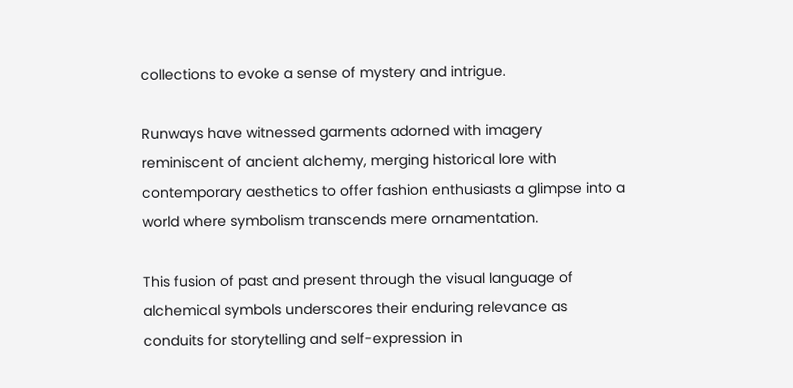collections to evoke a sense of mystery and intrigue.

Runways have witnessed garments adorned with imagery reminiscent of ancient alchemy, merging historical lore with contemporary aesthetics to offer fashion enthusiasts a glimpse into a world where symbolism transcends mere ornamentation.

This fusion of past and present through the visual language of alchemical symbols underscores their enduring relevance as conduits for storytelling and self-expression in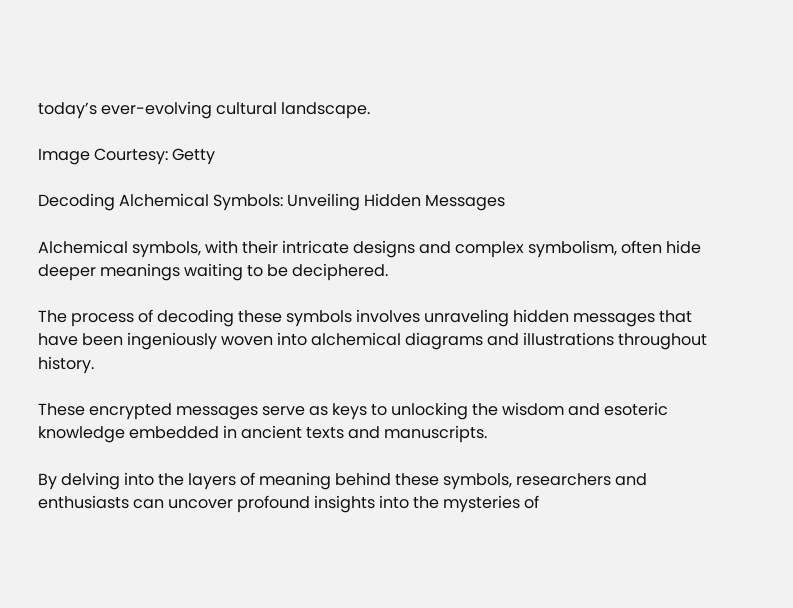today’s ever-evolving cultural landscape.

Image Courtesy: Getty

Decoding Alchemical Symbols: Unveiling Hidden Messages

Alchemical symbols, with their intricate designs and complex symbolism, often hide deeper meanings waiting to be deciphered.

The process of decoding these symbols involves unraveling hidden messages that have been ingeniously woven into alchemical diagrams and illustrations throughout history.

These encrypted messages serve as keys to unlocking the wisdom and esoteric knowledge embedded in ancient texts and manuscripts.

By delving into the layers of meaning behind these symbols, researchers and enthusiasts can uncover profound insights into the mysteries of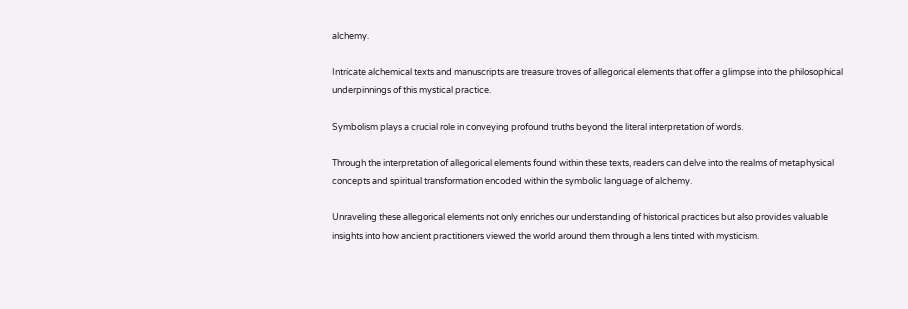alchemy.

Intricate alchemical texts and manuscripts are treasure troves of allegorical elements that offer a glimpse into the philosophical underpinnings of this mystical practice.

Symbolism plays a crucial role in conveying profound truths beyond the literal interpretation of words.

Through the interpretation of allegorical elements found within these texts, readers can delve into the realms of metaphysical concepts and spiritual transformation encoded within the symbolic language of alchemy.

Unraveling these allegorical elements not only enriches our understanding of historical practices but also provides valuable insights into how ancient practitioners viewed the world around them through a lens tinted with mysticism.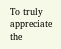To truly appreciate the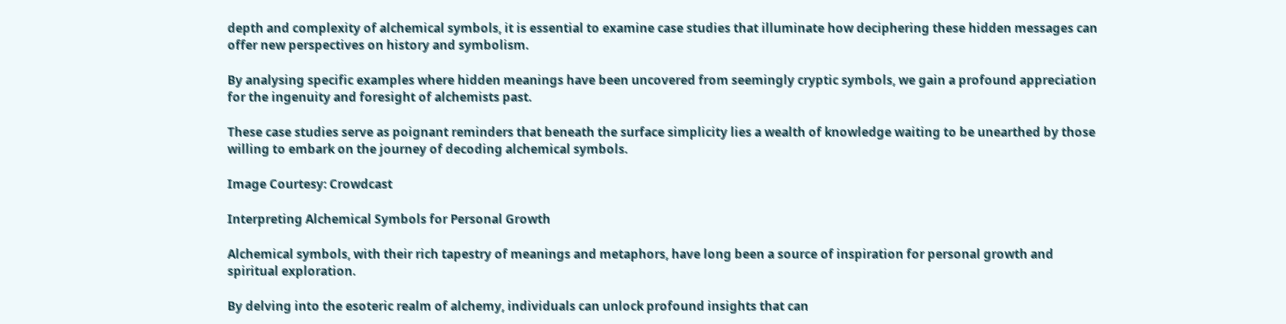depth and complexity of alchemical symbols, it is essential to examine case studies that illuminate how deciphering these hidden messages can offer new perspectives on history and symbolism.

By analysing specific examples where hidden meanings have been uncovered from seemingly cryptic symbols, we gain a profound appreciation for the ingenuity and foresight of alchemists past.

These case studies serve as poignant reminders that beneath the surface simplicity lies a wealth of knowledge waiting to be unearthed by those willing to embark on the journey of decoding alchemical symbols.

Image Courtesy: Crowdcast

Interpreting Alchemical Symbols for Personal Growth

Alchemical symbols, with their rich tapestry of meanings and metaphors, have long been a source of inspiration for personal growth and spiritual exploration.

By delving into the esoteric realm of alchemy, individuals can unlock profound insights that can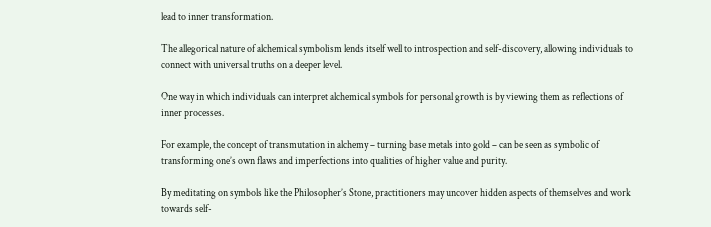lead to inner transformation.

The allegorical nature of alchemical symbolism lends itself well to introspection and self-discovery, allowing individuals to connect with universal truths on a deeper level.

One way in which individuals can interpret alchemical symbols for personal growth is by viewing them as reflections of inner processes.

For example, the concept of transmutation in alchemy – turning base metals into gold – can be seen as symbolic of transforming one’s own flaws and imperfections into qualities of higher value and purity.

By meditating on symbols like the Philosopher’s Stone, practitioners may uncover hidden aspects of themselves and work towards self-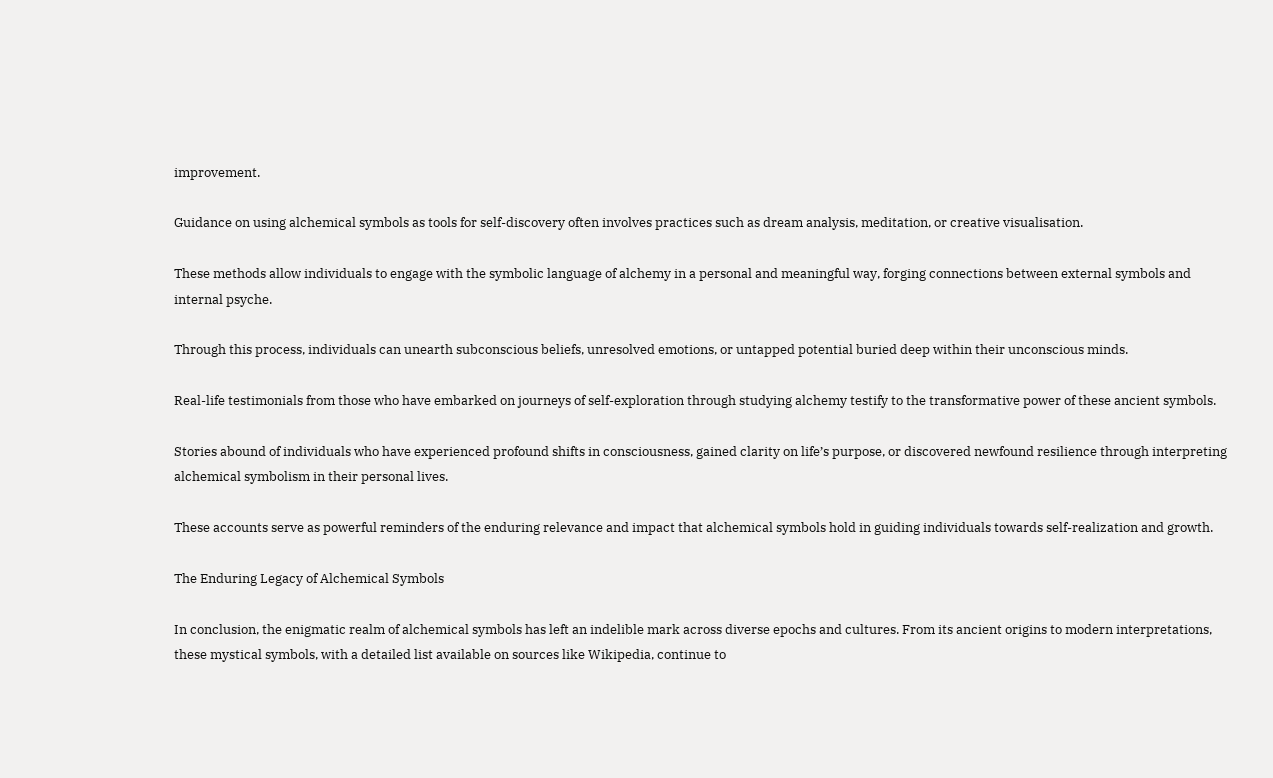improvement.

Guidance on using alchemical symbols as tools for self-discovery often involves practices such as dream analysis, meditation, or creative visualisation.

These methods allow individuals to engage with the symbolic language of alchemy in a personal and meaningful way, forging connections between external symbols and internal psyche.

Through this process, individuals can unearth subconscious beliefs, unresolved emotions, or untapped potential buried deep within their unconscious minds.

Real-life testimonials from those who have embarked on journeys of self-exploration through studying alchemy testify to the transformative power of these ancient symbols.

Stories abound of individuals who have experienced profound shifts in consciousness, gained clarity on life’s purpose, or discovered newfound resilience through interpreting alchemical symbolism in their personal lives.

These accounts serve as powerful reminders of the enduring relevance and impact that alchemical symbols hold in guiding individuals towards self-realization and growth.

The Enduring Legacy of Alchemical Symbols

In conclusion, the enigmatic realm of alchemical symbols has left an indelible mark across diverse epochs and cultures. From its ancient origins to modern interpretations, these mystical symbols, with a detailed list available on sources like Wikipedia, continue to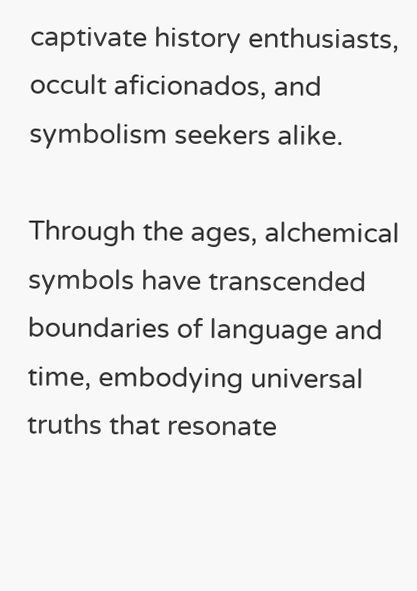captivate history enthusiasts, occult aficionados, and symbolism seekers alike.

Through the ages, alchemical symbols have transcended boundaries of language and time, embodying universal truths that resonate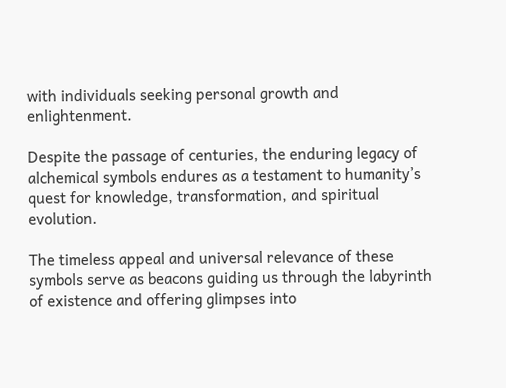with individuals seeking personal growth and enlightenment.

Despite the passage of centuries, the enduring legacy of alchemical symbols endures as a testament to humanity’s quest for knowledge, transformation, and spiritual evolution.

The timeless appeal and universal relevance of these symbols serve as beacons guiding us through the labyrinth of existence and offering glimpses into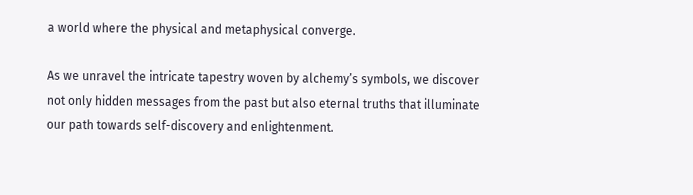a world where the physical and metaphysical converge.

As we unravel the intricate tapestry woven by alchemy’s symbols, we discover not only hidden messages from the past but also eternal truths that illuminate our path towards self-discovery and enlightenment.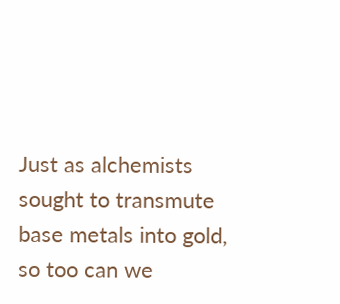Just as alchemists sought to transmute base metals into gold, so too can we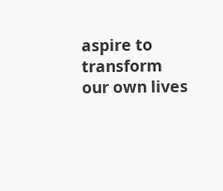aspire to transform our own lives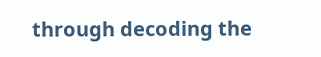through decoding the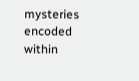mysteries encoded within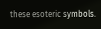these esoteric symbols.